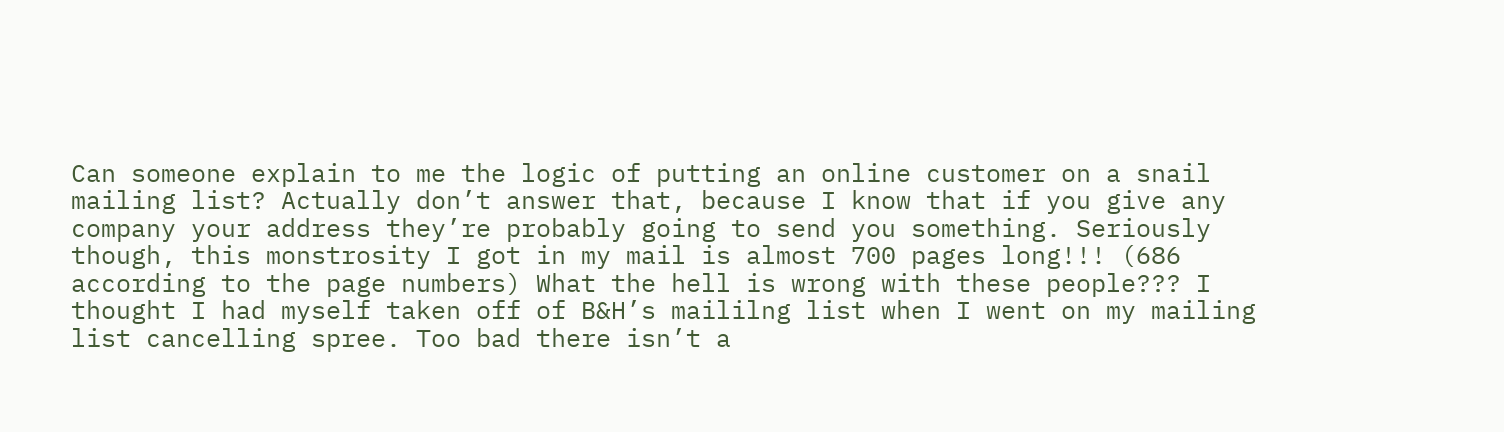Can someone explain to me the logic of putting an online customer on a snail mailing list? Actually don’t answer that, because I know that if you give any company your address they’re probably going to send you something. Seriously though, this monstrosity I got in my mail is almost 700 pages long!!! (686 according to the page numbers) What the hell is wrong with these people??? I thought I had myself taken off of B&H’s maililng list when I went on my mailing list cancelling spree. Too bad there isn’t a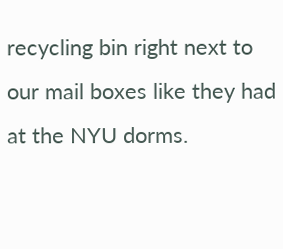recycling bin right next to our mail boxes like they had at the NYU dorms.